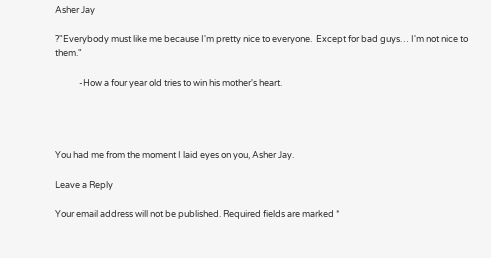Asher Jay

?"Everybody must like me because I'm pretty nice to everyone.  Except for bad guys… I'm not nice to them."

            -How a four year old tries to win his mother's heart.




You had me from the moment I laid eyes on you, Asher Jay.

Leave a Reply

Your email address will not be published. Required fields are marked *